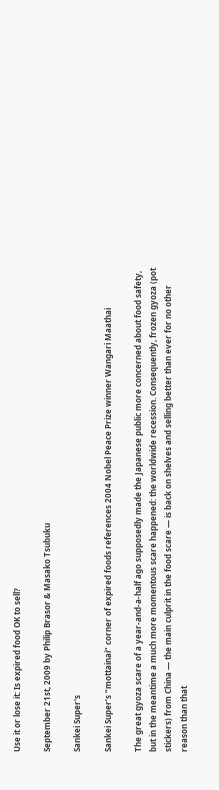Use it or lose it: Is expired food OK to sell?

September 21st, 2009 by Philip Brasor & Masako Tsubuku

Sankei Super's

Sankei Super’s “mottainai” corner of expired foods references 2004 Nobel Peace Prize winner Wangari Maathai

The great gyoza scare of a year-and-a-half ago supposedly made the Japanese public more concerned about food safety, but in the meantime a much more momentous scare happened: the worldwide recession. Consequently, frozen gyoza (pot stickers) from China — the main culprit in the food scare — is back on shelves and selling better than ever for no other reason than that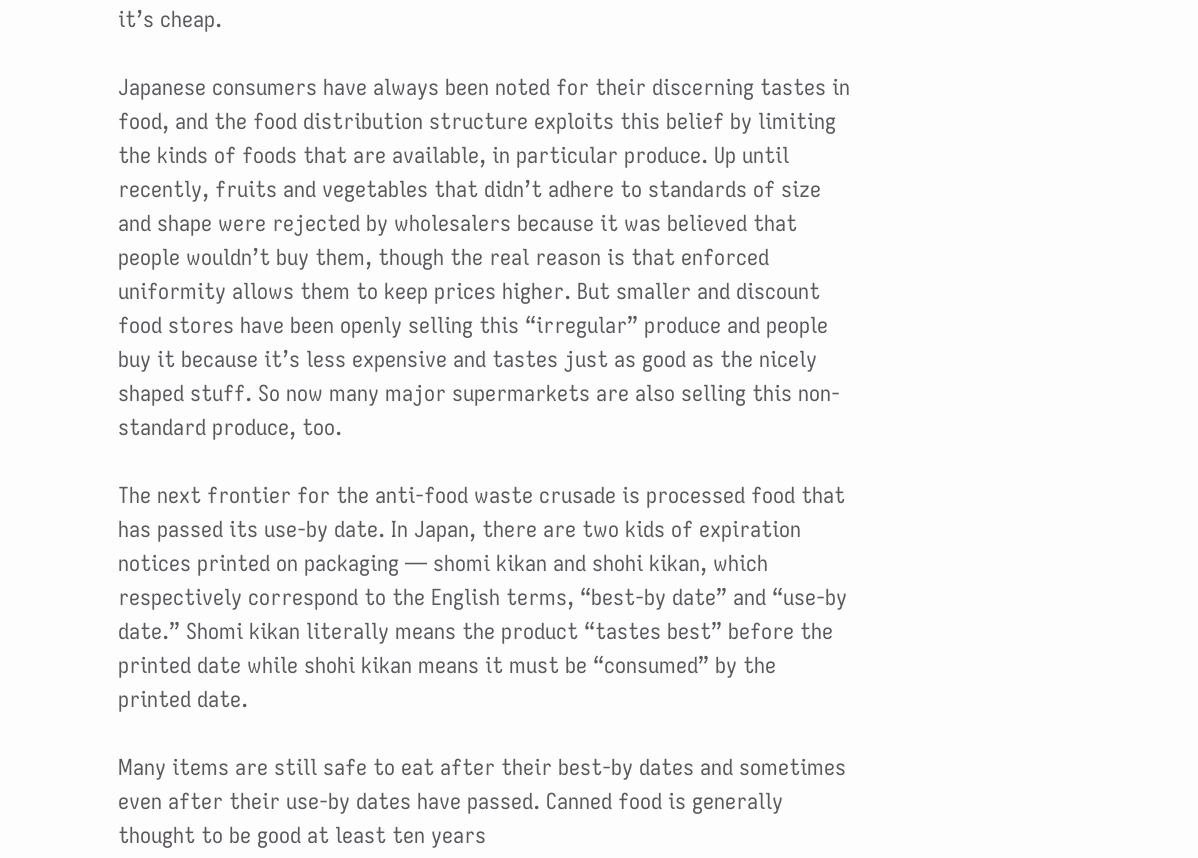it’s cheap.

Japanese consumers have always been noted for their discerning tastes in food, and the food distribution structure exploits this belief by limiting the kinds of foods that are available, in particular produce. Up until recently, fruits and vegetables that didn’t adhere to standards of size and shape were rejected by wholesalers because it was believed that people wouldn’t buy them, though the real reason is that enforced uniformity allows them to keep prices higher. But smaller and discount food stores have been openly selling this “irregular” produce and people buy it because it’s less expensive and tastes just as good as the nicely shaped stuff. So now many major supermarkets are also selling this non-standard produce, too.

The next frontier for the anti-food waste crusade is processed food that has passed its use-by date. In Japan, there are two kids of expiration notices printed on packaging — shomi kikan and shohi kikan, which respectively correspond to the English terms, “best-by date” and “use-by date.” Shomi kikan literally means the product “tastes best” before the printed date while shohi kikan means it must be “consumed” by the printed date.

Many items are still safe to eat after their best-by dates and sometimes even after their use-by dates have passed. Canned food is generally thought to be good at least ten years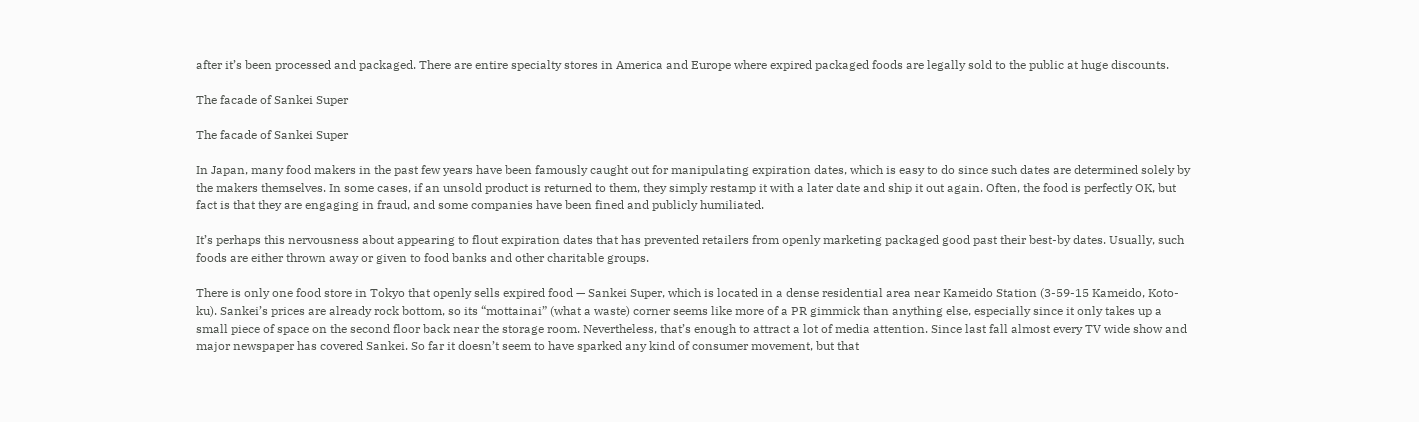after it’s been processed and packaged. There are entire specialty stores in America and Europe where expired packaged foods are legally sold to the public at huge discounts.

The facade of Sankei Super

The facade of Sankei Super

In Japan, many food makers in the past few years have been famously caught out for manipulating expiration dates, which is easy to do since such dates are determined solely by the makers themselves. In some cases, if an unsold product is returned to them, they simply restamp it with a later date and ship it out again. Often, the food is perfectly OK, but fact is that they are engaging in fraud, and some companies have been fined and publicly humiliated.

It’s perhaps this nervousness about appearing to flout expiration dates that has prevented retailers from openly marketing packaged good past their best-by dates. Usually, such foods are either thrown away or given to food banks and other charitable groups.

There is only one food store in Tokyo that openly sells expired food — Sankei Super, which is located in a dense residential area near Kameido Station (3-59-15 Kameido, Koto-ku). Sankei’s prices are already rock bottom, so its “mottainai” (what a waste) corner seems like more of a PR gimmick than anything else, especially since it only takes up a small piece of space on the second floor back near the storage room. Nevertheless, that’s enough to attract a lot of media attention. Since last fall almost every TV wide show and major newspaper has covered Sankei. So far it doesn’t seem to have sparked any kind of consumer movement, but that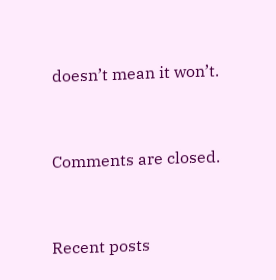doesn’t mean it won’t.


Comments are closed.


Recent posts